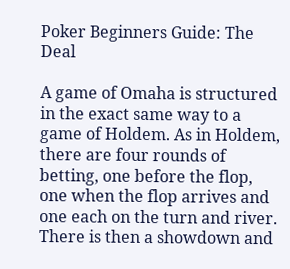Poker Beginners Guide: The Deal

A game of Omaha is structured in the exact same way to a game of Holdem. As in Holdem, there are four rounds of betting, one before the flop, one when the flop arrives and one each on the turn and river. There is then a showdown and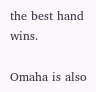the best hand wins.

Omaha is also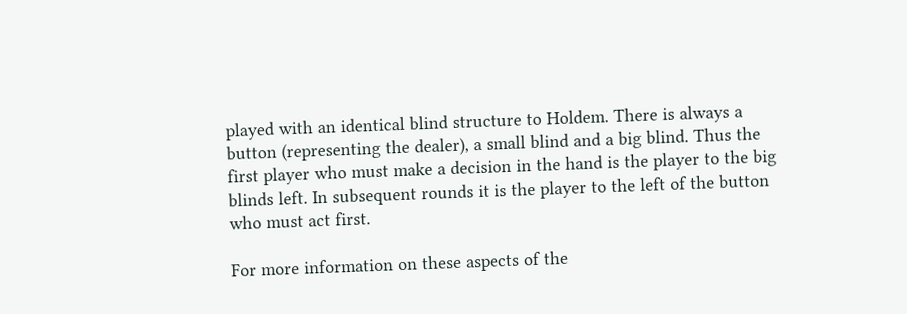played with an identical blind structure to Holdem. There is always a button (representing the dealer), a small blind and a big blind. Thus the first player who must make a decision in the hand is the player to the big blinds left. In subsequent rounds it is the player to the left of the button who must act first.

For more information on these aspects of the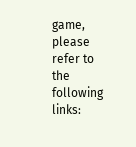game, please refer to the following links: